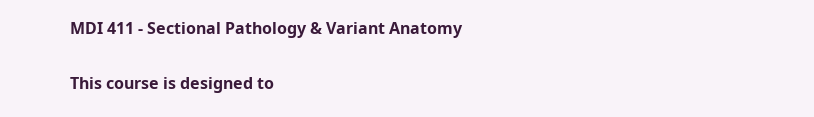MDI 411 - Sectional Pathology & Variant Anatomy

This course is designed to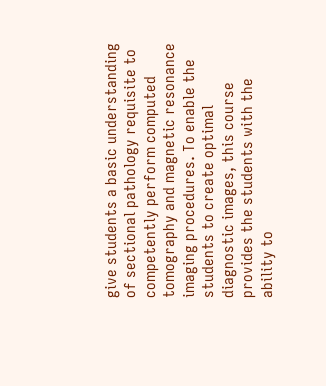give students a basic understanding of sectional pathology requisite to competently perform computed tomography and magnetic resonance imaging procedures. To enable the students to create optimal diagnostic images, this course provides the students with the ability to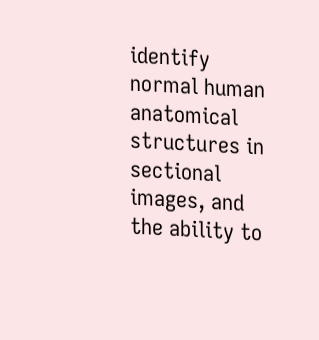identify normal human anatomical structures in sectional images, and the ability to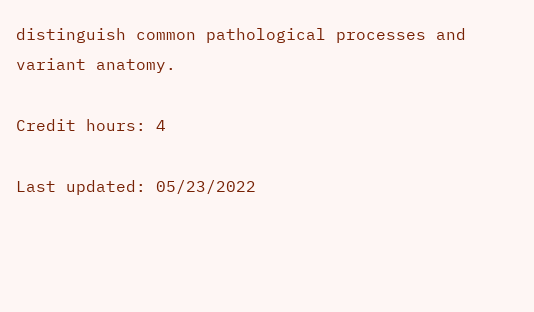distinguish common pathological processes and variant anatomy.

Credit hours: 4

Last updated: 05/23/2022